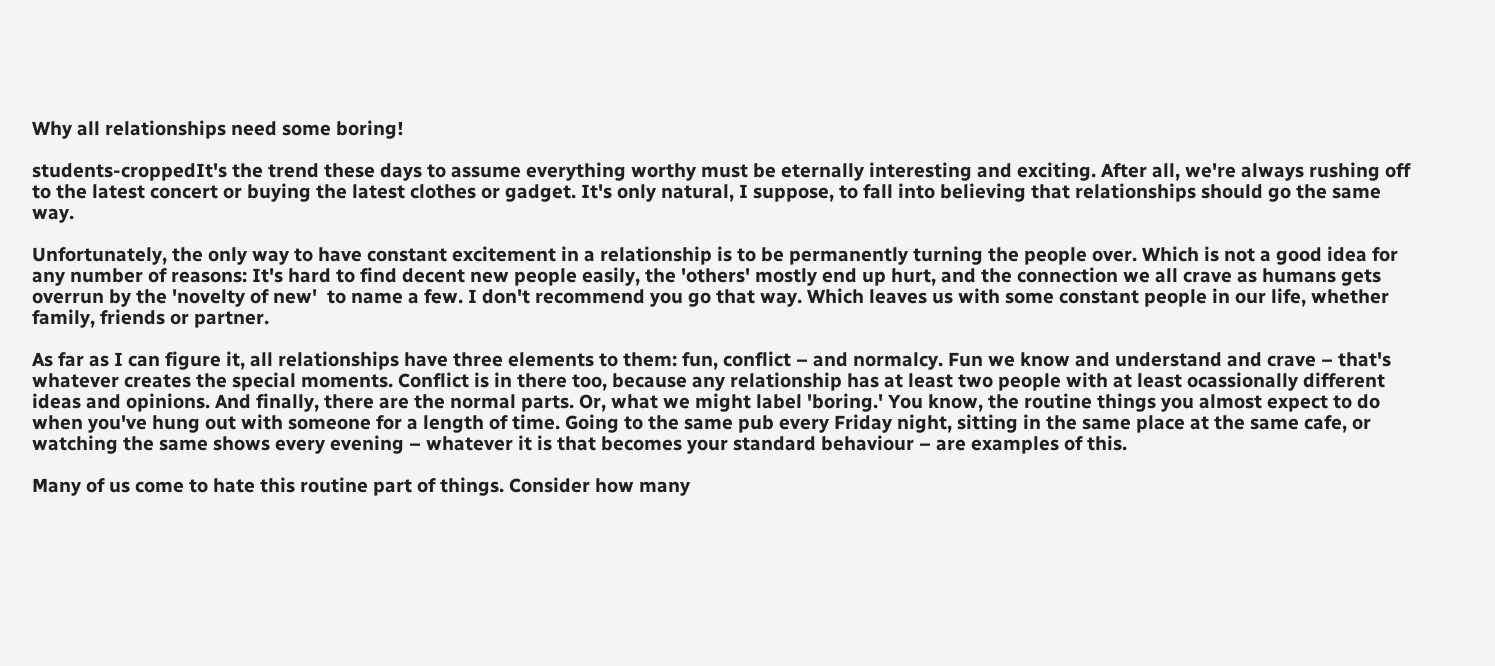Why all relationships need some boring!

students-croppedIt's the trend these days to assume everything worthy must be eternally interesting and exciting. After all, we're always rushing off to the latest concert or buying the latest clothes or gadget. It's only natural, I suppose, to fall into believing that relationships should go the same way.

Unfortunately, the only way to have constant excitement in a relationship is to be permanently turning the people over. Which is not a good idea for any number of reasons: It's hard to find decent new people easily, the 'others' mostly end up hurt, and the connection we all crave as humans gets overrun by the 'novelty of new'  to name a few. I don't recommend you go that way. Which leaves us with some constant people in our life, whether family, friends or partner.

As far as I can figure it, all relationships have three elements to them: fun, conflict – and normalcy. Fun we know and understand and crave – that's whatever creates the special moments. Conflict is in there too, because any relationship has at least two people with at least ocassionally different ideas and opinions. And finally, there are the normal parts. Or, what we might label 'boring.' You know, the routine things you almost expect to do when you've hung out with someone for a length of time. Going to the same pub every Friday night, sitting in the same place at the same cafe, or watching the same shows every evening – whatever it is that becomes your standard behaviour – are examples of this.

Many of us come to hate this routine part of things. Consider how many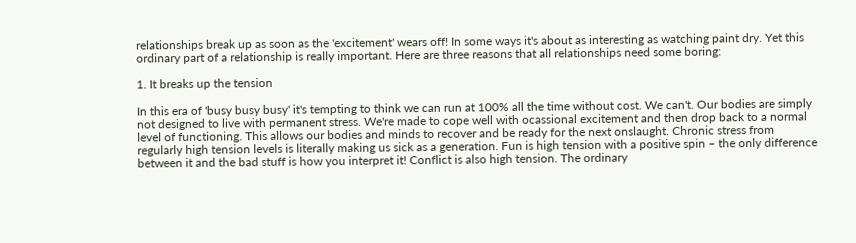relationships break up as soon as the 'excitement' wears off! In some ways it's about as interesting as watching paint dry. Yet this ordinary part of a relationship is really important. Here are three reasons that all relationships need some boring:

1. It breaks up the tension

In this era of 'busy busy busy' it's tempting to think we can run at 100% all the time without cost. We can't. Our bodies are simply not designed to live with permanent stress. We're made to cope well with ocassional excitement and then drop back to a normal level of functioning. This allows our bodies and minds to recover and be ready for the next onslaught. Chronic stress from regularly high tension levels is literally making us sick as a generation. Fun is high tension with a positive spin – the only difference between it and the bad stuff is how you interpret it! Conflict is also high tension. The ordinary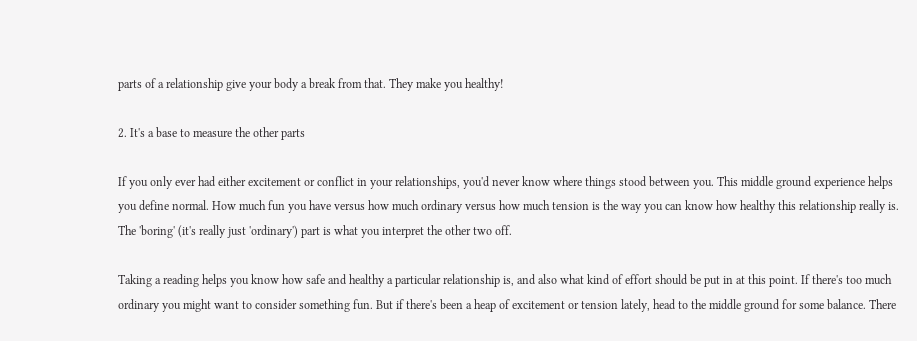parts of a relationship give your body a break from that. They make you healthy!

2. It's a base to measure the other parts

If you only ever had either excitement or conflict in your relationships, you'd never know where things stood between you. This middle ground experience helps you define normal. How much fun you have versus how much ordinary versus how much tension is the way you can know how healthy this relationship really is. The 'boring' (it's really just 'ordinary') part is what you interpret the other two off.

Taking a reading helps you know how safe and healthy a particular relationship is, and also what kind of effort should be put in at this point. If there's too much ordinary you might want to consider something fun. But if there's been a heap of excitement or tension lately, head to the middle ground for some balance. There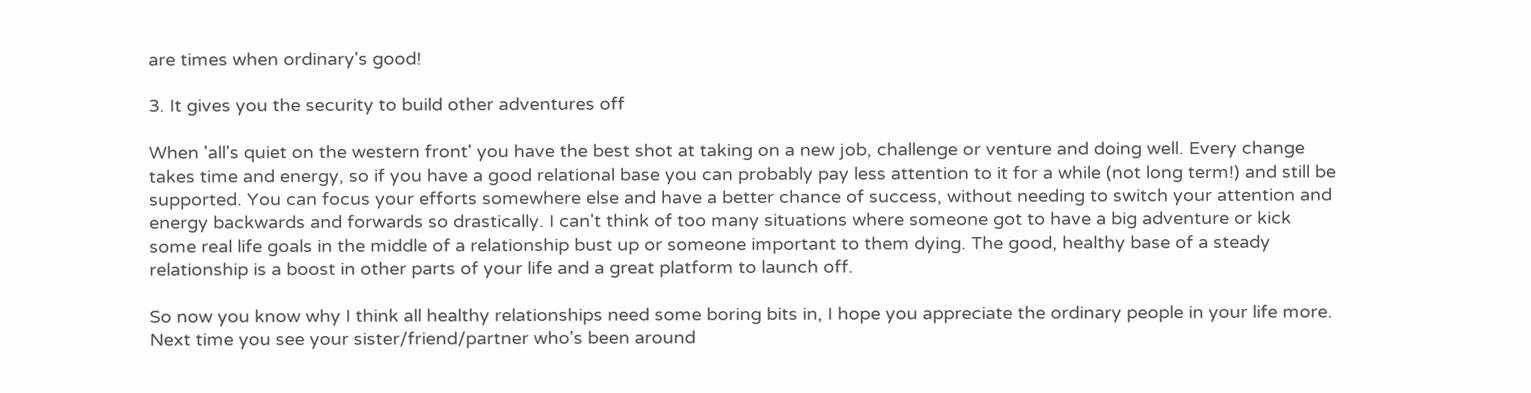are times when ordinary's good!

3. It gives you the security to build other adventures off

When 'all's quiet on the western front' you have the best shot at taking on a new job, challenge or venture and doing well. Every change takes time and energy, so if you have a good relational base you can probably pay less attention to it for a while (not long term!) and still be supported. You can focus your efforts somewhere else and have a better chance of success, without needing to switch your attention and energy backwards and forwards so drastically. I can't think of too many situations where someone got to have a big adventure or kick some real life goals in the middle of a relationship bust up or someone important to them dying. The good, healthy base of a steady relationship is a boost in other parts of your life and a great platform to launch off.

So now you know why I think all healthy relationships need some boring bits in, I hope you appreciate the ordinary people in your life more. Next time you see your sister/friend/partner who's been around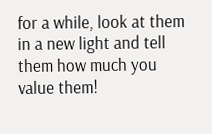for a while, look at them in a new light and tell them how much you value them!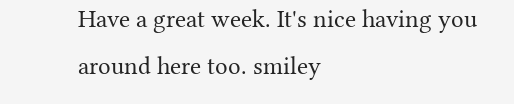Have a great week. It's nice having you around here too. smiley